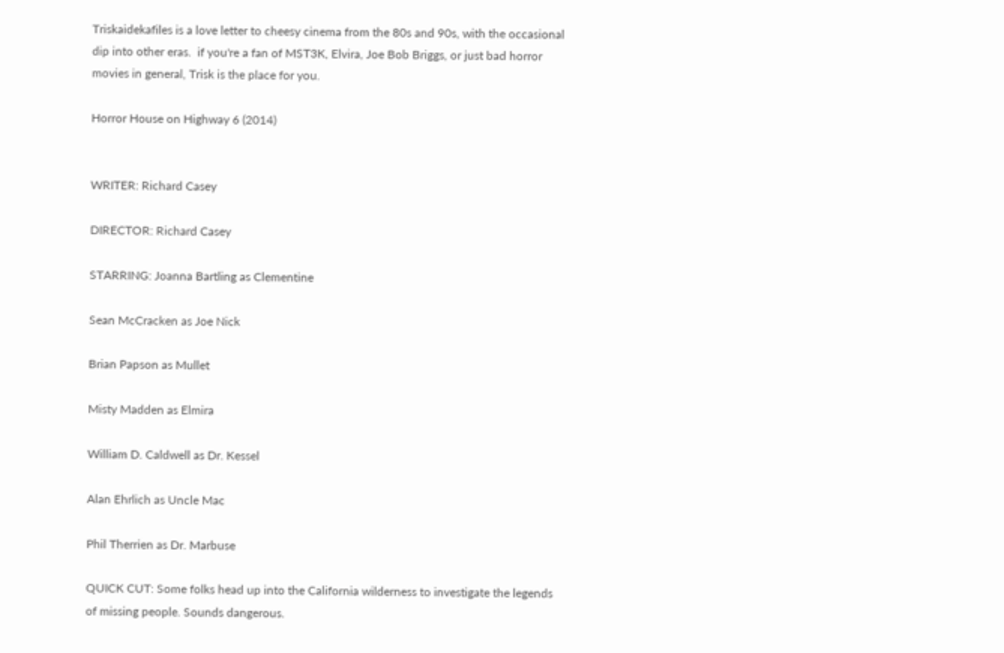Triskaidekafiles is a love letter to cheesy cinema from the 80s and 90s, with the occasional dip into other eras.  if you're a fan of MST3K, Elvira, Joe Bob Briggs, or just bad horror movies in general, Trisk is the place for you.

Horror House on Highway 6 (2014)


WRITER: Richard Casey

DIRECTOR: Richard Casey

STARRING: Joanna Bartling as Clementine

Sean McCracken as Joe Nick

Brian Papson as Mullet

Misty Madden as Elmira

William D. Caldwell as Dr. Kessel

Alan Ehrlich as Uncle Mac

Phil Therrien as Dr. Marbuse

QUICK CUT: Some folks head up into the California wilderness to investigate the legends of missing people. Sounds dangerous.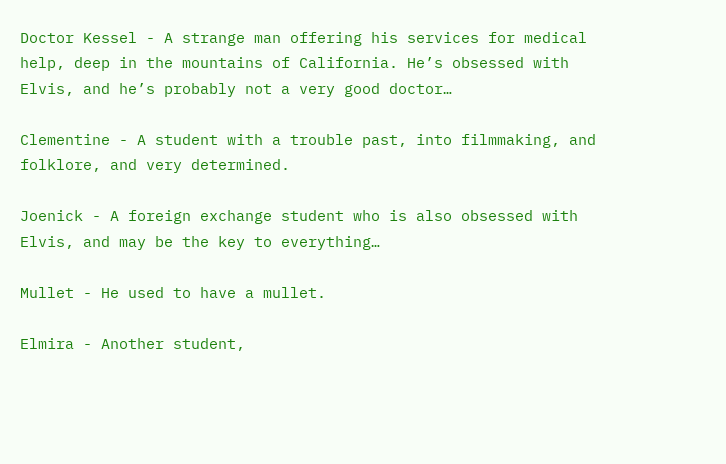Doctor Kessel - A strange man offering his services for medical help, deep in the mountains of California. He’s obsessed with Elvis, and he’s probably not a very good doctor…

Clementine - A student with a trouble past, into filmmaking, and folklore, and very determined.

Joenick - A foreign exchange student who is also obsessed with Elvis, and may be the key to everything…

Mullet - He used to have a mullet.

Elmira - Another student,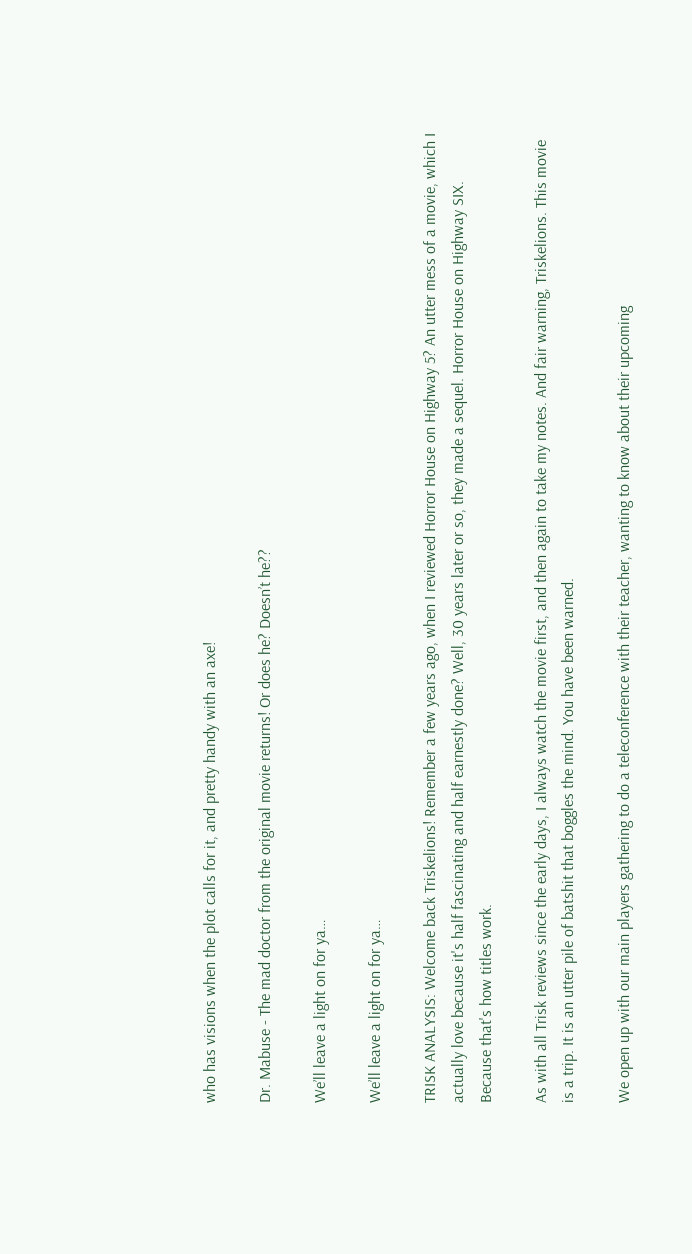who has visions when the plot calls for it, and pretty handy with an axe!

Dr. Mabuse - The mad doctor from the original movie returns! Or does he? Doesn’t he??

We’ll leave a light on for ya…

We’ll leave a light on for ya…

TRISK ANALYSIS: Welcome back Triskelions! Remember a few years ago, when I reviewed Horror House on Highway 5? An utter mess of a movie, which I actually love because it's half fascinating and half earnestly done? Well, 30 years later or so, they made a sequel. Horror House on Highway SIX. Because that's how titles work.

As with all Trisk reviews since the early days, I always watch the movie first, and then again to take my notes. And fair warning, Triskelions. This movie is a trip. It is an utter pile of batshit that boggles the mind. You have been warned.

We open up with our main players gathering to do a teleconference with their teacher, wanting to know about their upcoming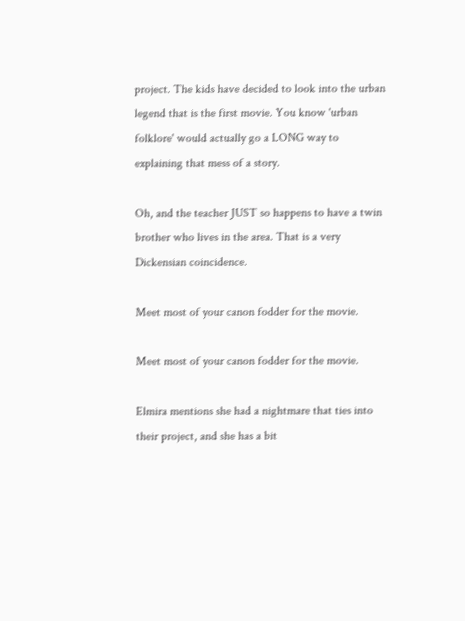project. The kids have decided to look into the urban legend that is the first movie. You know 'urban folklore' would actually go a LONG way to explaining that mess of a story.

Oh, and the teacher JUST so happens to have a twin brother who lives in the area. That is a very Dickensian coincidence.

Meet most of your canon fodder for the movie.

Meet most of your canon fodder for the movie.

Elmira mentions she had a nightmare that ties into their project, and she has a bit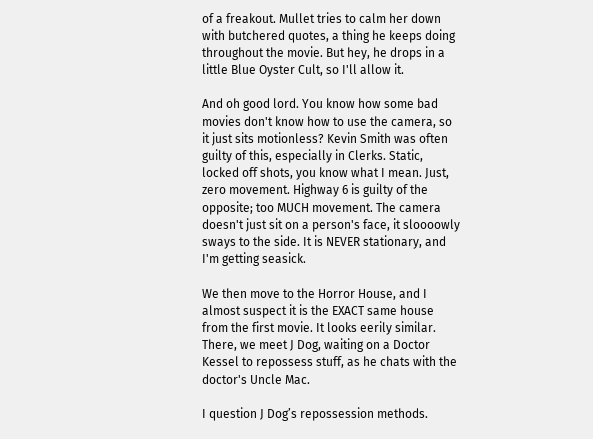of a freakout. Mullet tries to calm her down with butchered quotes, a thing he keeps doing throughout the movie. But hey, he drops in a little Blue Oyster Cult, so I'll allow it.

And oh good lord. You know how some bad movies don't know how to use the camera, so it just sits motionless? Kevin Smith was often guilty of this, especially in Clerks. Static, locked off shots, you know what I mean. Just, zero movement. Highway 6 is guilty of the opposite; too MUCH movement. The camera doesn't just sit on a person's face, it sloooowly sways to the side. It is NEVER stationary, and I'm getting seasick.

We then move to the Horror House, and I almost suspect it is the EXACT same house from the first movie. It looks eerily similar. There, we meet J Dog, waiting on a Doctor Kessel to repossess stuff, as he chats with the doctor's Uncle Mac.

I question J Dog’s repossession methods.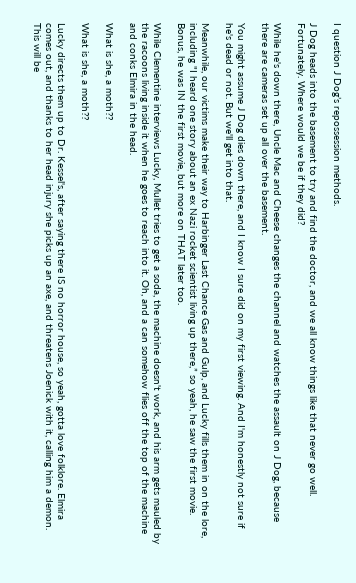I question J Dog’s repossession methods.

J Dog heads into the basement to try and find the doctor, and we all know things like that never go well. Fortunately. Where would we be if they did?

While he's down there, Uncle Mac and Cheese changes the channel and watches the assault on J Dog, because there are cameras set up all over the basement.

You might assume J Dog dies down there, and I know I sure did on my first viewing. And I'm honestly not sure if he's dead or not. But we'll get into that.

Meanwhile, our victims make their way to Harbinger Last Chance Gas and Gulp, and Lucky fills them in on the lore, including "I heard one story about an ex Nazi rocket scientist living up there,” so yeah, he saw the first movie. Bonus, he was IN the first movie, but more on THAT later too.

While Clementine interviews Lucky, Mullet tries to get a soda, the machine doesn't work, and his arm gets mauled by the racoons living inside it when he goes to reach into it. Oh, and a can somehow flies off the top of the machine and conks Elmira in the head.

What is she, a moth??

What is she, a moth??

Lucky directs them up to Dr. Kessel's, after saying there IS no horror house, so yeah, gotta love folklore. Elmira comes out, and thanks to her head injury she picks up an axe, and threatens Joenick with it, calling him a demon. This will be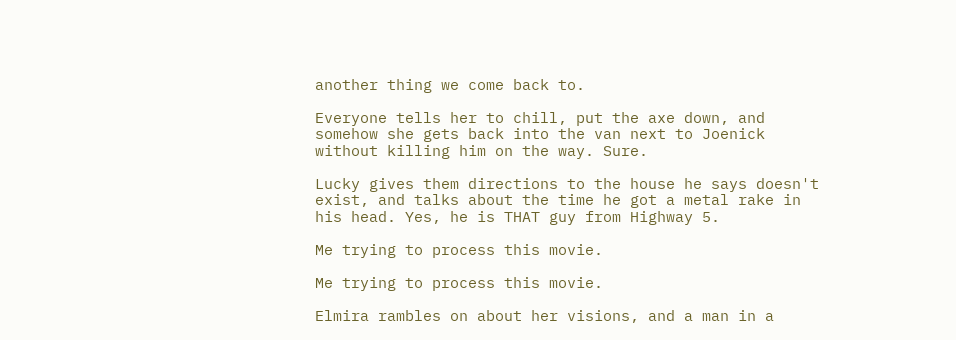another thing we come back to.

Everyone tells her to chill, put the axe down, and somehow she gets back into the van next to Joenick without killing him on the way. Sure.

Lucky gives them directions to the house he says doesn't exist, and talks about the time he got a metal rake in his head. Yes, he is THAT guy from Highway 5.

Me trying to process this movie.

Me trying to process this movie.

Elmira rambles on about her visions, and a man in a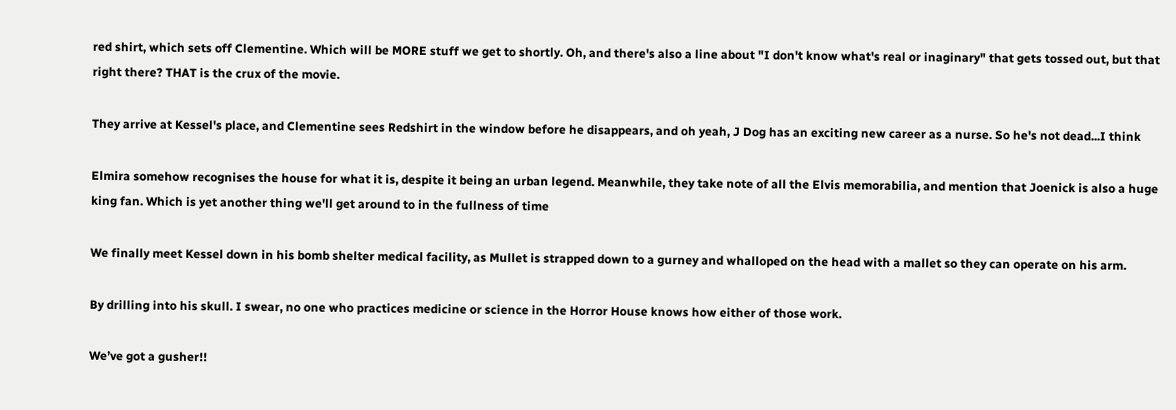red shirt, which sets off Clementine. Which will be MORE stuff we get to shortly. Oh, and there's also a line about "I don't know what's real or inaginary" that gets tossed out, but that right there? THAT is the crux of the movie.

They arrive at Kessel's place, and Clementine sees Redshirt in the window before he disappears, and oh yeah, J Dog has an exciting new career as a nurse. So he's not dead...I think

Elmira somehow recognises the house for what it is, despite it being an urban legend. Meanwhile, they take note of all the Elvis memorabilia, and mention that Joenick is also a huge king fan. Which is yet another thing we'll get around to in the fullness of time

We finally meet Kessel down in his bomb shelter medical facility, as Mullet is strapped down to a gurney and whalloped on the head with a mallet so they can operate on his arm.

By drilling into his skull. I swear, no one who practices medicine or science in the Horror House knows how either of those work.

We’ve got a gusher!!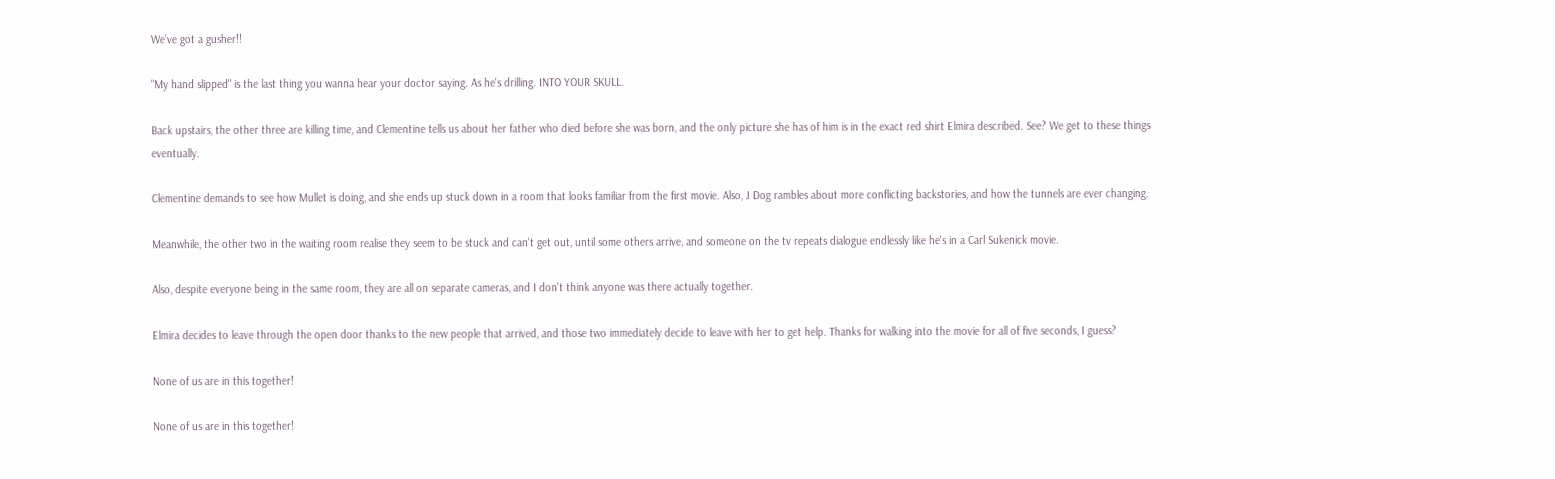We’ve got a gusher!!

"My hand slipped" is the last thing you wanna hear your doctor saying. As he's drilling. INTO YOUR SKULL.

Back upstairs, the other three are killing time, and Clementine tells us about her father who died before she was born, and the only picture she has of him is in the exact red shirt Elmira described. See? We get to these things eventually.

Clementine demands to see how Mullet is doing, and she ends up stuck down in a room that looks familiar from the first movie. Also, J Dog rambles about more conflicting backstories, and how the tunnels are ever changing.

Meanwhile, the other two in the waiting room realise they seem to be stuck and can't get out, until some others arrive, and someone on the tv repeats dialogue endlessly like he's in a Carl Sukenick movie.

Also, despite everyone being in the same room, they are all on separate cameras, and I don't think anyone was there actually together.

Elmira decides to leave through the open door thanks to the new people that arrived, and those two immediately decide to leave with her to get help. Thanks for walking into the movie for all of five seconds, I guess?

None of us are in this together!

None of us are in this together!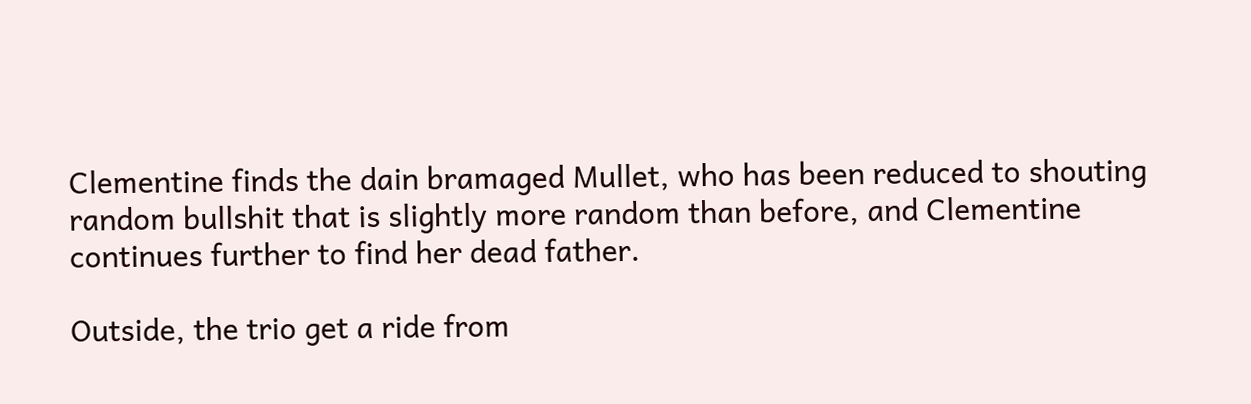Clementine finds the dain bramaged Mullet, who has been reduced to shouting random bullshit that is slightly more random than before, and Clementine continues further to find her dead father.

Outside, the trio get a ride from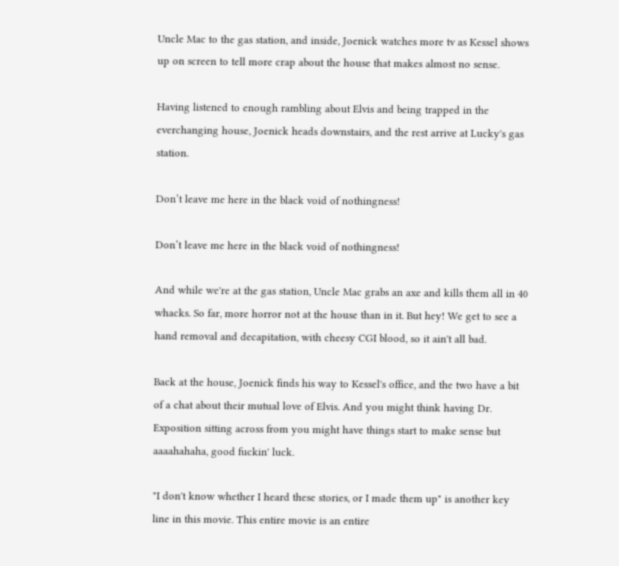Uncle Mac to the gas station, and inside, Joenick watches more tv as Kessel shows up on screen to tell more crap about the house that makes almost no sense.

Having listened to enough rambling about Elvis and being trapped in the everchanging house, Joenick heads downstairs, and the rest arrive at Lucky's gas station.

Don’t leave me here in the black void of nothingness!

Don’t leave me here in the black void of nothingness!

And while we're at the gas station, Uncle Mac grabs an axe and kills them all in 40 whacks. So far, more horror not at the house than in it. But hey! We get to see a hand removal and decapitation, with cheesy CGI blood, so it ain't all bad.

Back at the house, Joenick finds his way to Kessel's office, and the two have a bit of a chat about their mutual love of Elvis. And you might think having Dr. Exposition sitting across from you might have things start to make sense but aaaahahaha, good fuckin' luck.

"I don't know whether I heard these stories, or I made them up" is another key line in this movie. This entire movie is an entire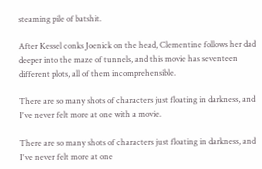steaming pile of batshit.

After Kessel conks Joenick on the head, Clementine follows her dad deeper into the maze of tunnels, and this movie has seventeen different plots, all of them incomprehensible.

There are so many shots of characters just floating in darkness, and I've never felt more at one with a movie.

There are so many shots of characters just floating in darkness, and I've never felt more at one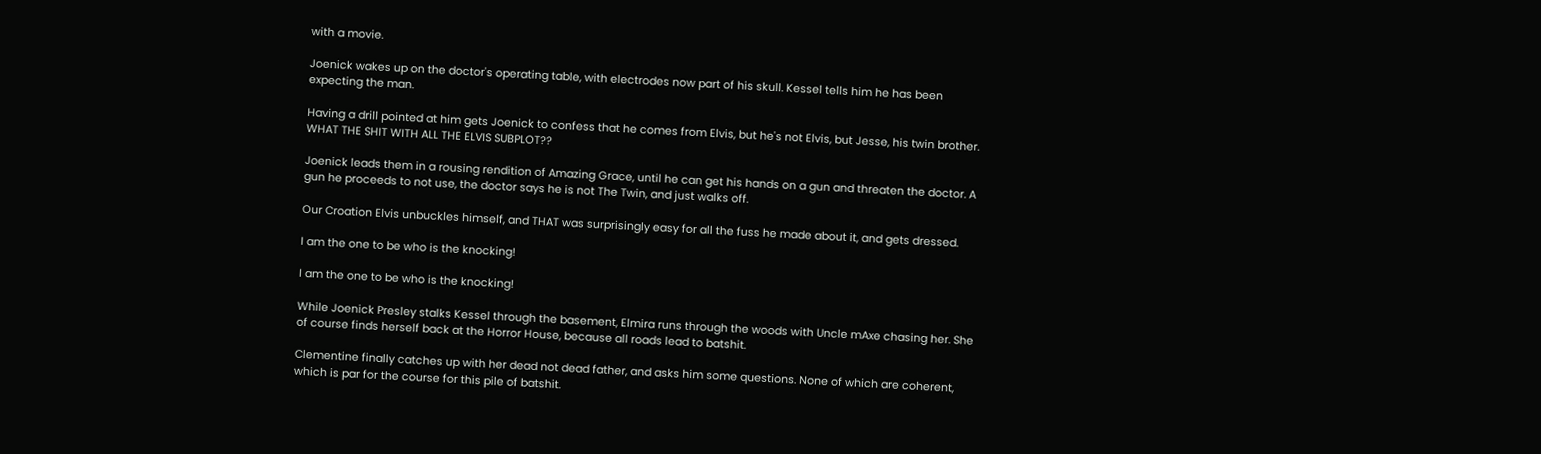with a movie.

Joenick wakes up on the doctor's operating table, with electrodes now part of his skull. Kessel tells him he has been expecting the man.

Having a drill pointed at him gets Joenick to confess that he comes from Elvis, but he's not Elvis, but Jesse, his twin brother. WHAT THE SHIT WITH ALL THE ELVIS SUBPLOT??

Joenick leads them in a rousing rendition of Amazing Grace, until he can get his hands on a gun and threaten the doctor. A gun he proceeds to not use, the doctor says he is not The Twin, and just walks off.

Our Croation Elvis unbuckles himself, and THAT was surprisingly easy for all the fuss he made about it, and gets dressed.

I am the one to be who is the knocking!

I am the one to be who is the knocking!

While Joenick Presley stalks Kessel through the basement, Elmira runs through the woods with Uncle mAxe chasing her. She of course finds herself back at the Horror House, because all roads lead to batshit.

Clementine finally catches up with her dead not dead father, and asks him some questions. None of which are coherent, which is par for the course for this pile of batshit.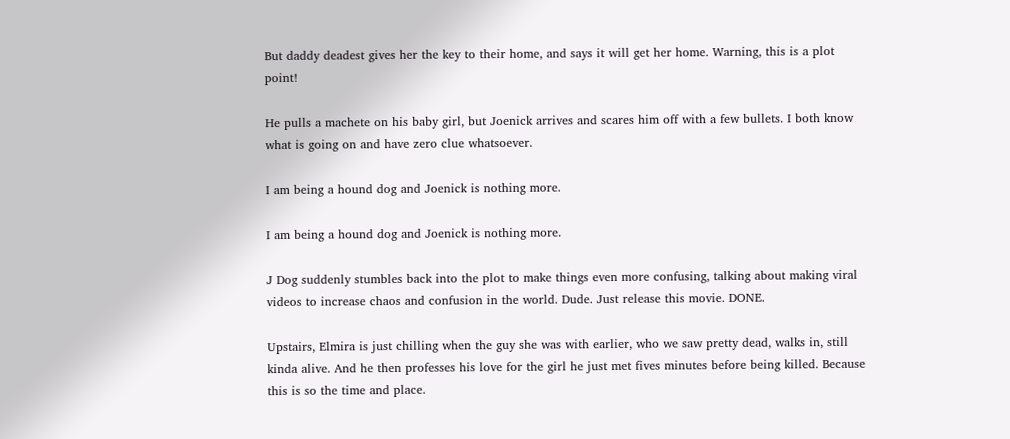But daddy deadest gives her the key to their home, and says it will get her home. Warning, this is a plot point!

He pulls a machete on his baby girl, but Joenick arrives and scares him off with a few bullets. I both know what is going on and have zero clue whatsoever.

I am being a hound dog and Joenick is nothing more.

I am being a hound dog and Joenick is nothing more.

J Dog suddenly stumbles back into the plot to make things even more confusing, talking about making viral videos to increase chaos and confusion in the world. Dude. Just release this movie. DONE.

Upstairs, Elmira is just chilling when the guy she was with earlier, who we saw pretty dead, walks in, still kinda alive. And he then professes his love for the girl he just met fives minutes before being killed. Because this is so the time and place.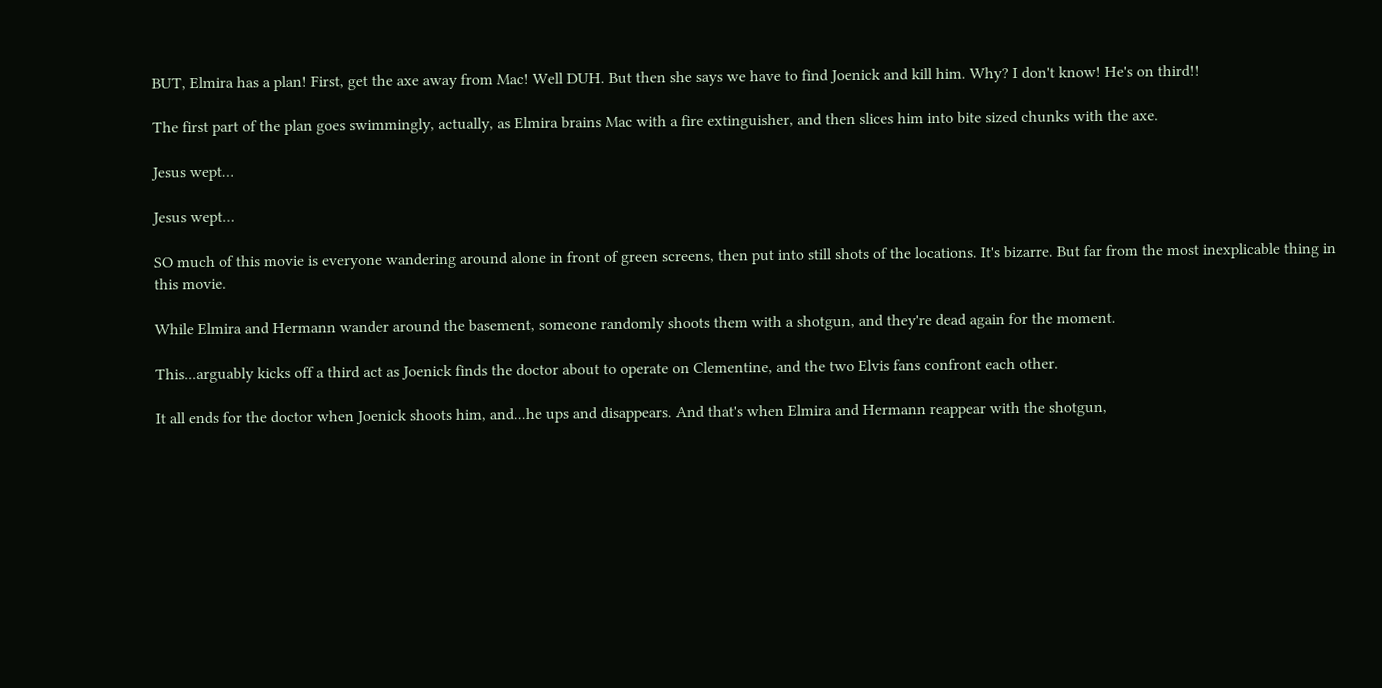BUT, Elmira has a plan! First, get the axe away from Mac! Well DUH. But then she says we have to find Joenick and kill him. Why? I don't know! He's on third!!

The first part of the plan goes swimmingly, actually, as Elmira brains Mac with a fire extinguisher, and then slices him into bite sized chunks with the axe.

Jesus wept…

Jesus wept…

SO much of this movie is everyone wandering around alone in front of green screens, then put into still shots of the locations. It's bizarre. But far from the most inexplicable thing in this movie.

While Elmira and Hermann wander around the basement, someone randomly shoots them with a shotgun, and they're dead again for the moment.

This...arguably kicks off a third act as Joenick finds the doctor about to operate on Clementine, and the two Elvis fans confront each other.

It all ends for the doctor when Joenick shoots him, and...he ups and disappears. And that's when Elmira and Hermann reappear with the shotgun,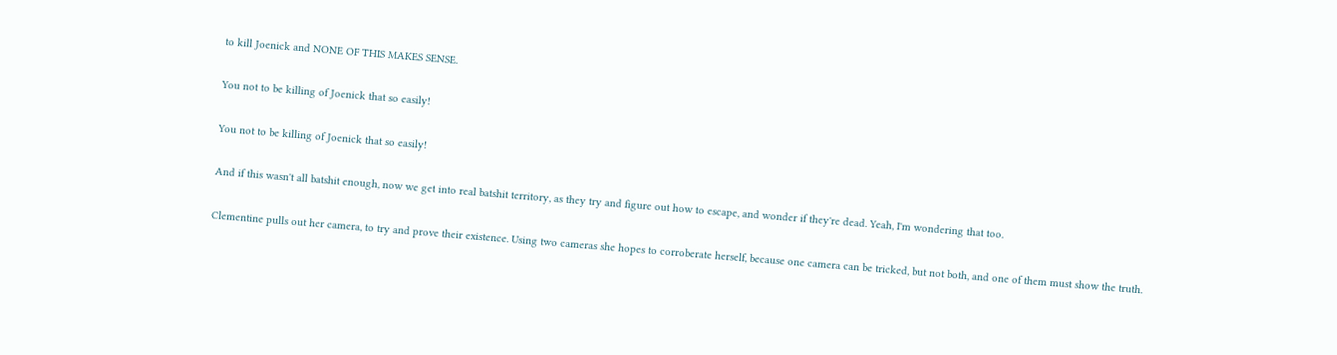to kill Joenick and NONE OF THIS MAKES SENSE.

You not to be killing of Joenick that so easily!

You not to be killing of Joenick that so easily!

And if this wasn't all batshit enough, now we get into real batshit territory, as they try and figure out how to escape, and wonder if they're dead. Yeah, I'm wondering that too.

Clementine pulls out her camera, to try and prove their existence. Using two cameras she hopes to corroberate herself, because one camera can be tricked, but not both, and one of them must show the truth.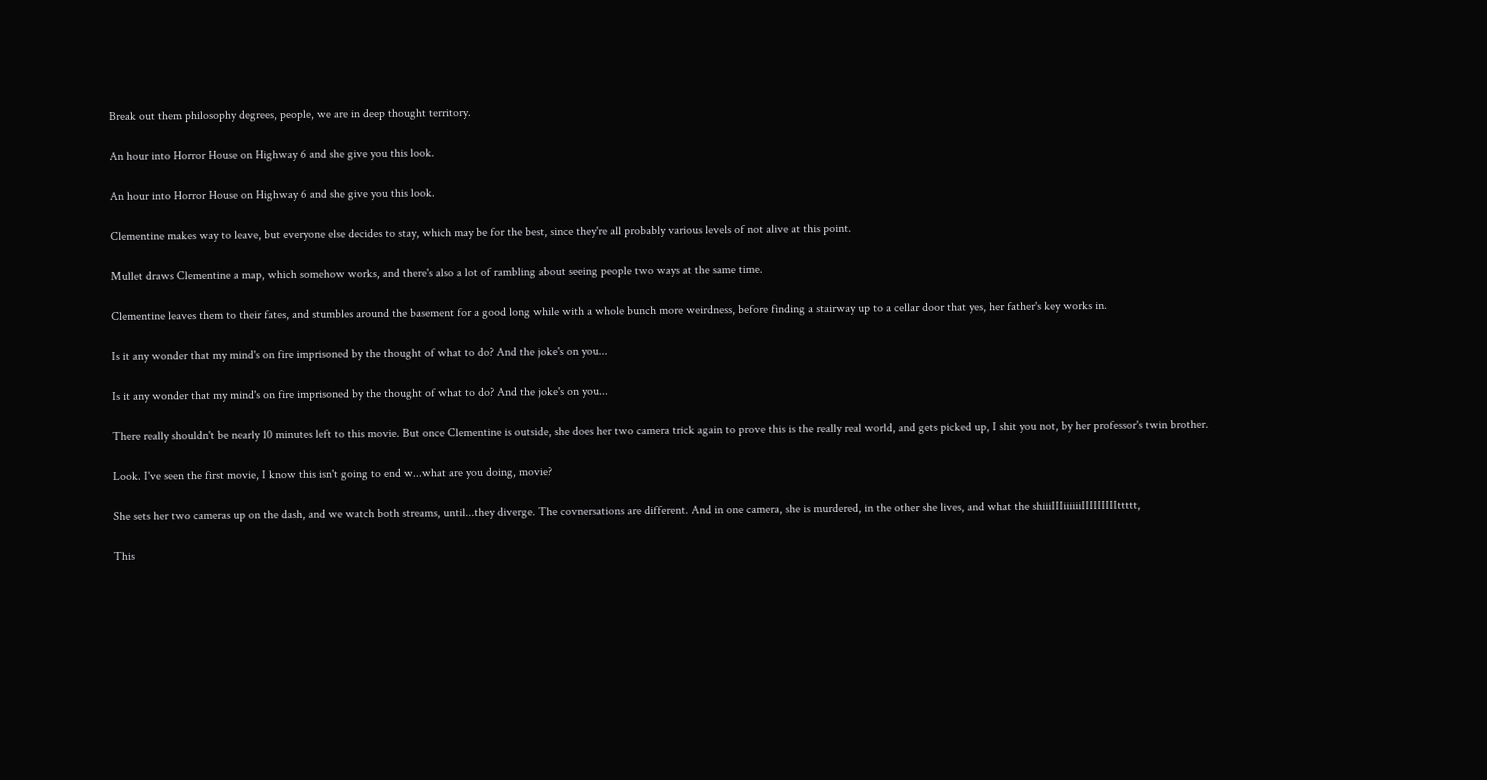Break out them philosophy degrees, people, we are in deep thought territory.

An hour into Horror House on Highway 6 and she give you this look.

An hour into Horror House on Highway 6 and she give you this look.

Clementine makes way to leave, but everyone else decides to stay, which may be for the best, since they're all probably various levels of not alive at this point.

Mullet draws Clementine a map, which somehow works, and there's also a lot of rambling about seeing people two ways at the same time.

Clementine leaves them to their fates, and stumbles around the basement for a good long while with a whole bunch more weirdness, before finding a stairway up to a cellar door that yes, her father's key works in.

Is it any wonder that my mind's on fire imprisoned by the thought of what to do? And the joke's on you...

Is it any wonder that my mind's on fire imprisoned by the thought of what to do? And the joke's on you...

There really shouldn't be nearly 10 minutes left to this movie. But once Clementine is outside, she does her two camera trick again to prove this is the really real world, and gets picked up, I shit you not, by her professor's twin brother.

Look. I've seen the first movie, I know this isn't going to end w...what are you doing, movie?

She sets her two cameras up on the dash, and we watch both streams, until...they diverge. The covnersations are different. And in one camera, she is murdered, in the other she lives, and what the shiiiIIIiiiiiiIIIIIIIIIttttt,

This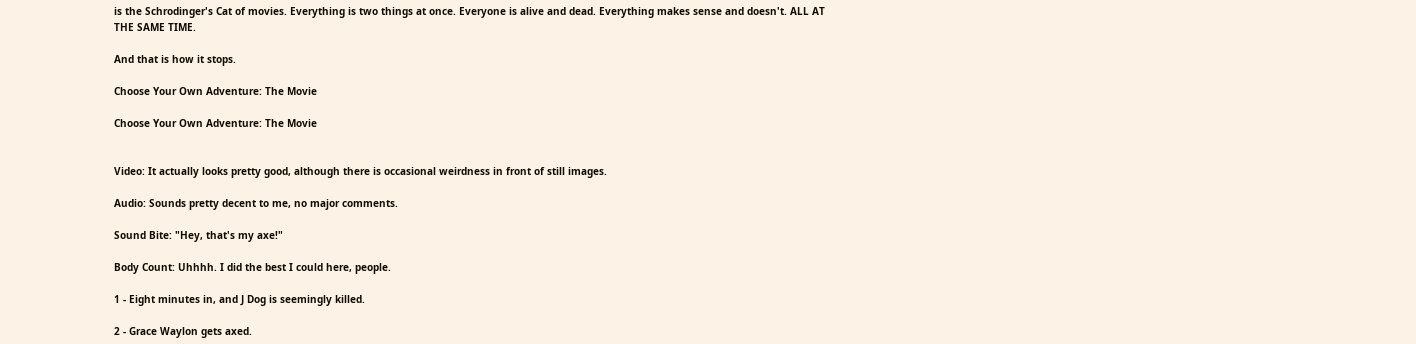is the Schrodinger's Cat of movies. Everything is two things at once. Everyone is alive and dead. Everything makes sense and doesn't. ALL AT THE SAME TIME.

And that is how it stops.

Choose Your Own Adventure: The Movie

Choose Your Own Adventure: The Movie


Video: It actually looks pretty good, although there is occasional weirdness in front of still images.

Audio: Sounds pretty decent to me, no major comments.

Sound Bite: "Hey, that's my axe!"

Body Count: Uhhhh. I did the best I could here, people.

1 - Eight minutes in, and J Dog is seemingly killed.

2 - Grace Waylon gets axed.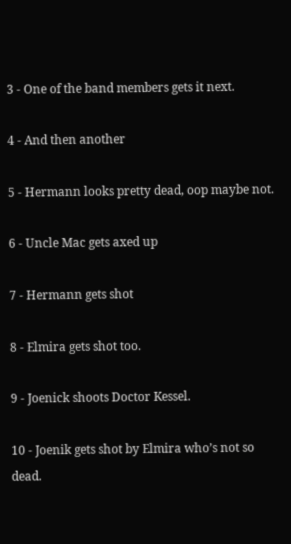3 - One of the band members gets it next.

4 - And then another

5 - Hermann looks pretty dead, oop maybe not.

6 - Uncle Mac gets axed up

7 - Hermann gets shot

8 - Elmira gets shot too.

9 - Joenick shoots Doctor Kessel.

10 - Joenik gets shot by Elmira who’s not so dead.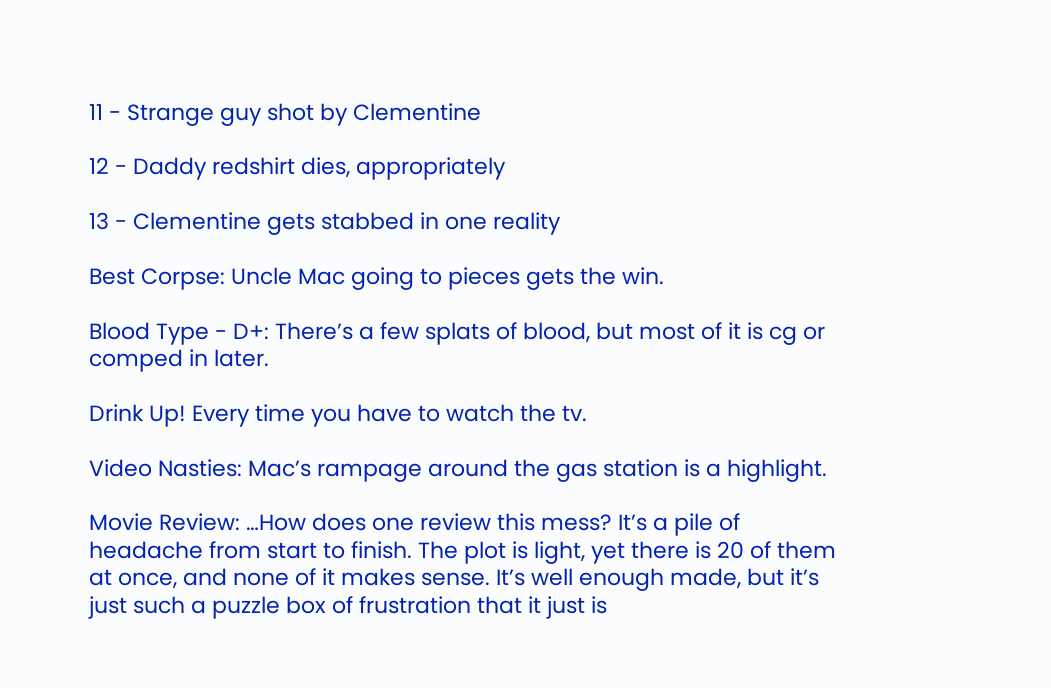11 - Strange guy shot by Clementine

12 - Daddy redshirt dies, appropriately

13 - Clementine gets stabbed in one reality

Best Corpse: Uncle Mac going to pieces gets the win.

Blood Type - D+: There’s a few splats of blood, but most of it is cg or comped in later.

Drink Up! Every time you have to watch the tv.

Video Nasties: Mac’s rampage around the gas station is a highlight.

Movie Review: …How does one review this mess? It’s a pile of headache from start to finish. The plot is light, yet there is 20 of them at once, and none of it makes sense. It’s well enough made, but it’s just such a puzzle box of frustration that it just is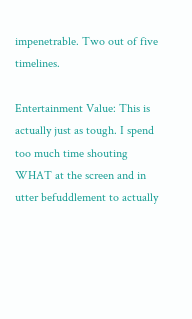impenetrable. Two out of five timelines.

Entertainment Value: This is actually just as tough. I spend too much time shouting WHAT at the screen and in utter befuddlement to actually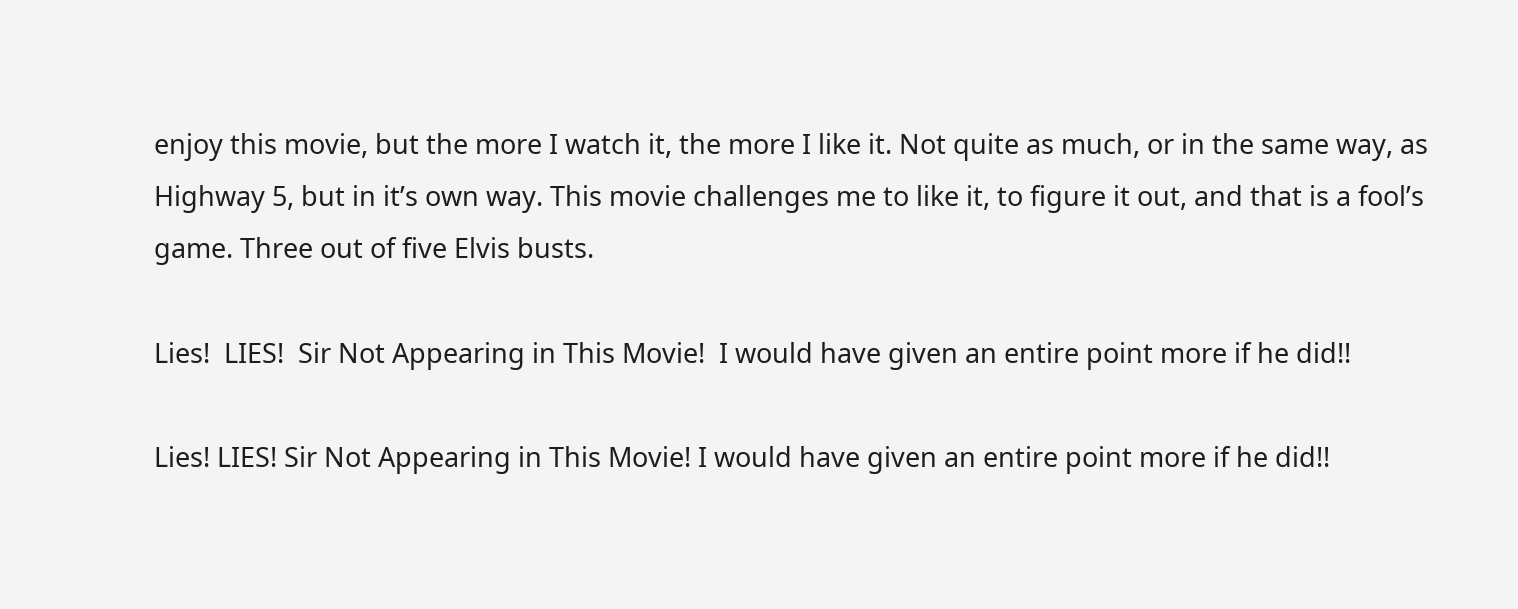enjoy this movie, but the more I watch it, the more I like it. Not quite as much, or in the same way, as Highway 5, but in it’s own way. This movie challenges me to like it, to figure it out, and that is a fool’s game. Three out of five Elvis busts.

Lies!  LIES!  Sir Not Appearing in This Movie!  I would have given an entire point more if he did!!

Lies! LIES! Sir Not Appearing in This Movie! I would have given an entire point more if he did!!